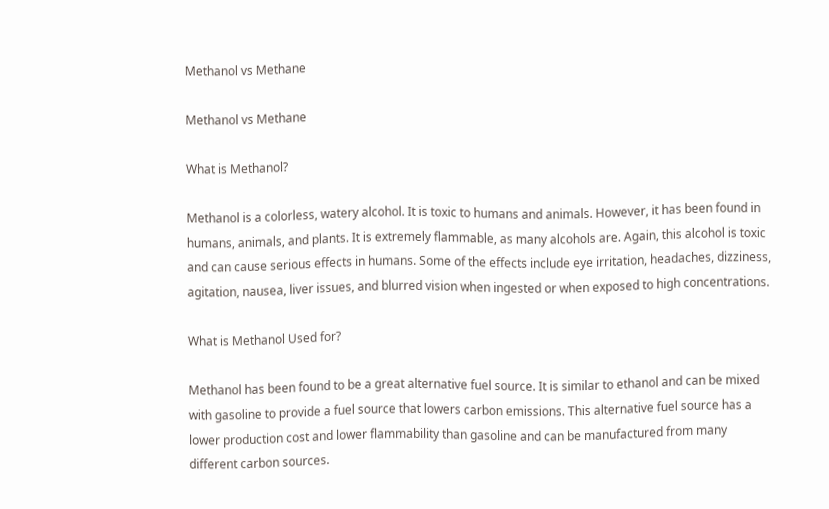Methanol vs Methane

Methanol vs Methane

What is Methanol?

Methanol is a colorless, watery alcohol. It is toxic to humans and animals. However, it has been found in humans, animals, and plants. It is extremely flammable, as many alcohols are. Again, this alcohol is toxic and can cause serious effects in humans. Some of the effects include eye irritation, headaches, dizziness, agitation, nausea, liver issues, and blurred vision when ingested or when exposed to high concentrations.

What is Methanol Used for?

Methanol has been found to be a great alternative fuel source. It is similar to ethanol and can be mixed with gasoline to provide a fuel source that lowers carbon emissions. This alternative fuel source has a lower production cost and lower flammability than gasoline and can be manufactured from many different carbon sources.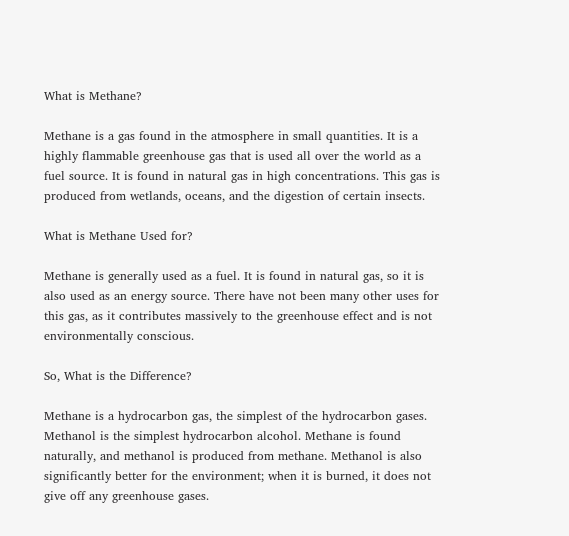What is Methane?

Methane is a gas found in the atmosphere in small quantities. It is a highly flammable greenhouse gas that is used all over the world as a fuel source. It is found in natural gas in high concentrations. This gas is produced from wetlands, oceans, and the digestion of certain insects.

What is Methane Used for?

Methane is generally used as a fuel. It is found in natural gas, so it is also used as an energy source. There have not been many other uses for this gas, as it contributes massively to the greenhouse effect and is not environmentally conscious.

So, What is the Difference?

Methane is a hydrocarbon gas, the simplest of the hydrocarbon gases. Methanol is the simplest hydrocarbon alcohol. Methane is found naturally, and methanol is produced from methane. Methanol is also significantly better for the environment; when it is burned, it does not give off any greenhouse gases.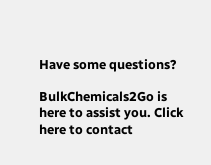Have some questions?

BulkChemicals2Go is here to assist you. Click here to contact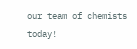our team of chemists today!